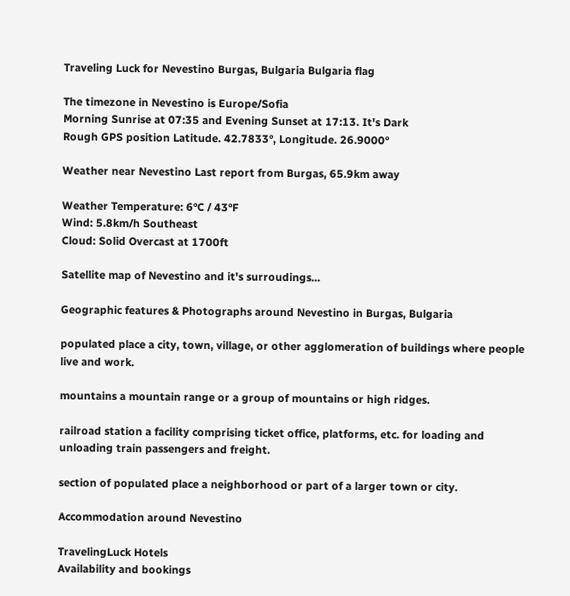Traveling Luck for Nevestino Burgas, Bulgaria Bulgaria flag

The timezone in Nevestino is Europe/Sofia
Morning Sunrise at 07:35 and Evening Sunset at 17:13. It's Dark
Rough GPS position Latitude. 42.7833°, Longitude. 26.9000°

Weather near Nevestino Last report from Burgas, 65.9km away

Weather Temperature: 6°C / 43°F
Wind: 5.8km/h Southeast
Cloud: Solid Overcast at 1700ft

Satellite map of Nevestino and it's surroudings...

Geographic features & Photographs around Nevestino in Burgas, Bulgaria

populated place a city, town, village, or other agglomeration of buildings where people live and work.

mountains a mountain range or a group of mountains or high ridges.

railroad station a facility comprising ticket office, platforms, etc. for loading and unloading train passengers and freight.

section of populated place a neighborhood or part of a larger town or city.

Accommodation around Nevestino

TravelingLuck Hotels
Availability and bookings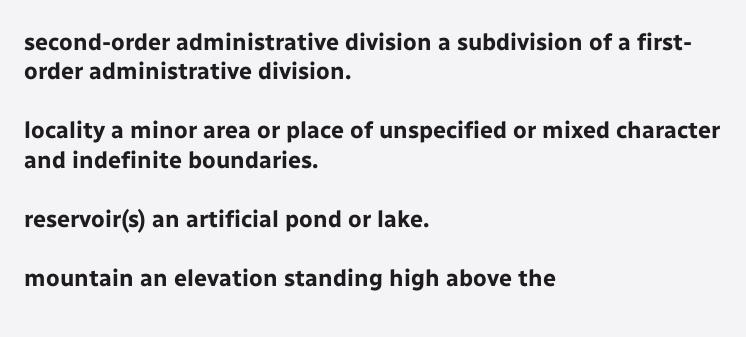second-order administrative division a subdivision of a first-order administrative division.

locality a minor area or place of unspecified or mixed character and indefinite boundaries.

reservoir(s) an artificial pond or lake.

mountain an elevation standing high above the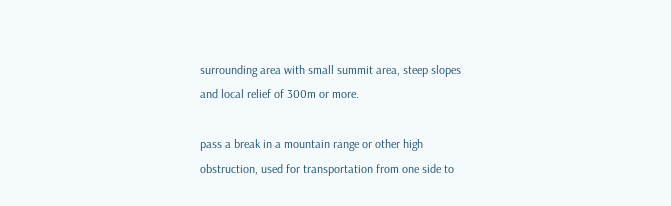surrounding area with small summit area, steep slopes and local relief of 300m or more.

pass a break in a mountain range or other high obstruction, used for transportation from one side to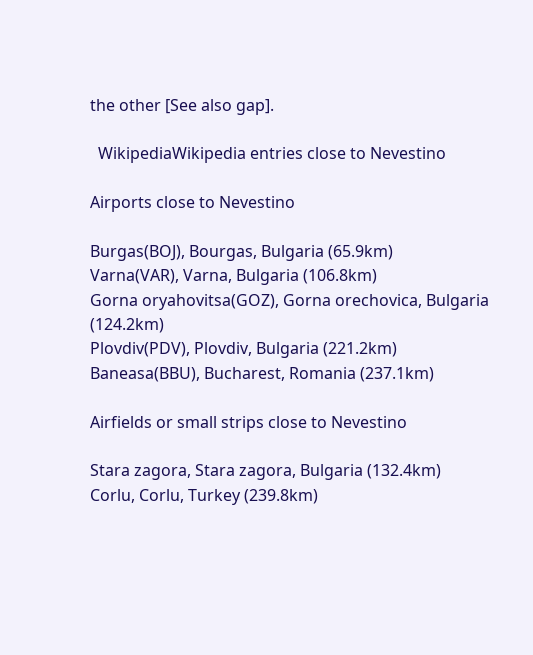the other [See also gap].

  WikipediaWikipedia entries close to Nevestino

Airports close to Nevestino

Burgas(BOJ), Bourgas, Bulgaria (65.9km)
Varna(VAR), Varna, Bulgaria (106.8km)
Gorna oryahovitsa(GOZ), Gorna orechovica, Bulgaria (124.2km)
Plovdiv(PDV), Plovdiv, Bulgaria (221.2km)
Baneasa(BBU), Bucharest, Romania (237.1km)

Airfields or small strips close to Nevestino

Stara zagora, Stara zagora, Bulgaria (132.4km)
Corlu, Corlu, Turkey (239.8km)